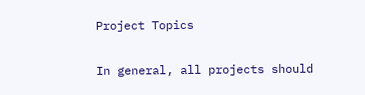Project Topics

In general, all projects should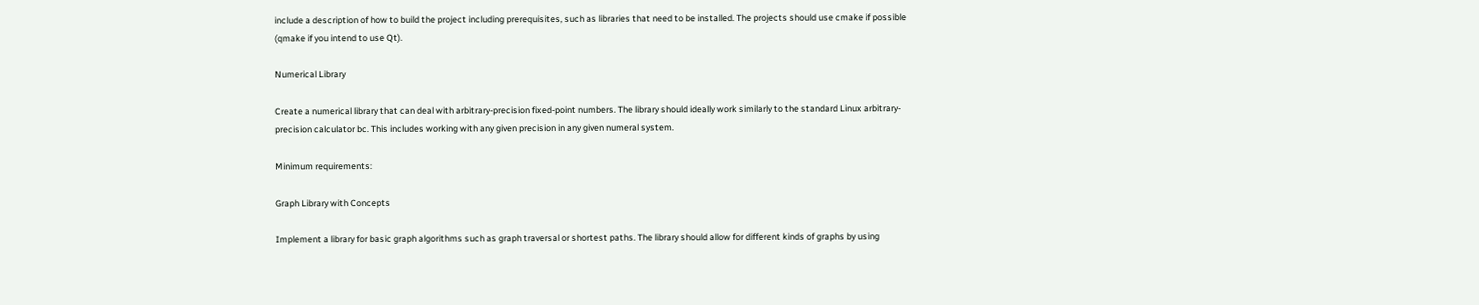include a description of how to build the project including prerequisites, such as libraries that need to be installed. The projects should use cmake if possible (qmake if you intend to use Qt).

Numerical Library

Create a numerical library that can deal with arbitrary-precision fixed-point numbers. The library should ideally work similarly to the standard Linux arbitrary-precision calculator bc. This includes working with any given precision in any given numeral system.

Minimum requirements:

Graph Library with Concepts

Implement a library for basic graph algorithms such as graph traversal or shortest paths. The library should allow for different kinds of graphs by using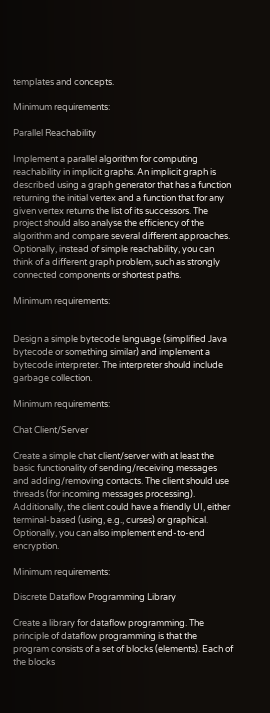templates and concepts.

Minimum requirements:

Parallel Reachability

Implement a parallel algorithm for computing reachability in implicit graphs. An implicit graph is described using a graph generator that has a function returning the initial vertex and a function that for any given vertex returns the list of its successors. The project should also analyse the efficiency of the algorithm and compare several different approaches. Optionally, instead of simple reachability, you can think of a different graph problem, such as strongly connected components or shortest paths.

Minimum requirements:


Design a simple bytecode language (simplified Java bytecode or something similar) and implement a bytecode interpreter. The interpreter should include garbage collection.

Minimum requirements:

Chat Client/Server

Create a simple chat client/server with at least the basic functionality of sending/receiving messages and adding/removing contacts. The client should use threads (for incoming messages processing). Additionally, the client could have a friendly UI, either terminal-based (using, e.g., curses) or graphical. Optionally, you can also implement end-to-end encryption.

Minimum requirements:

Discrete Dataflow Programming Library

Create a library for dataflow programming. The principle of dataflow programming is that the program consists of a set of blocks (elements). Each of the blocks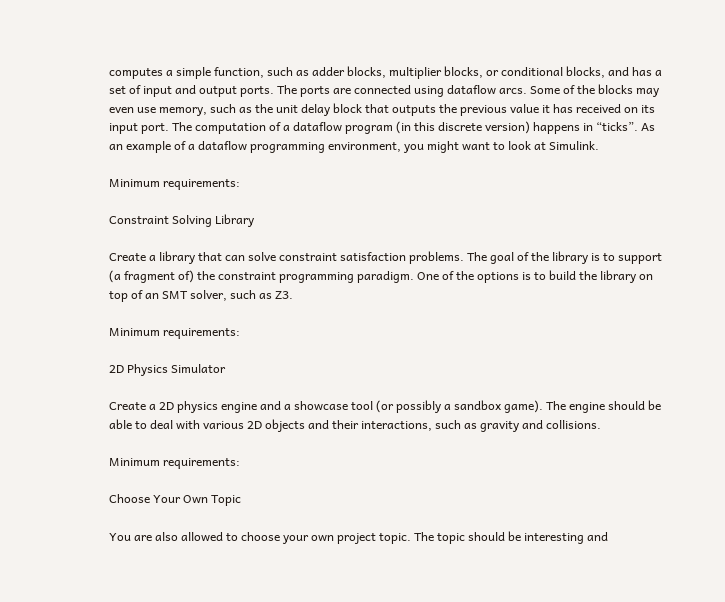computes a simple function, such as adder blocks, multiplier blocks, or conditional blocks, and has a set of input and output ports. The ports are connected using dataflow arcs. Some of the blocks may even use memory, such as the unit delay block that outputs the previous value it has received on its input port. The computation of a dataflow program (in this discrete version) happens in “ticks”. As an example of a dataflow programming environment, you might want to look at Simulink.

Minimum requirements:

Constraint Solving Library

Create a library that can solve constraint satisfaction problems. The goal of the library is to support (a fragment of) the constraint programming paradigm. One of the options is to build the library on top of an SMT solver, such as Z3.

Minimum requirements:

2D Physics Simulator

Create a 2D physics engine and a showcase tool (or possibly a sandbox game). The engine should be able to deal with various 2D objects and their interactions, such as gravity and collisions.

Minimum requirements:

Choose Your Own Topic

You are also allowed to choose your own project topic. The topic should be interesting and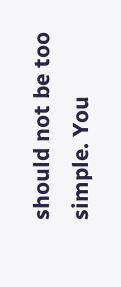should not be too simple. You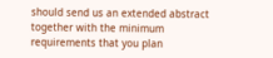should send us an extended abstract together with the minimum requirements that you plan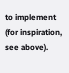to implement (for inspiration, see above).